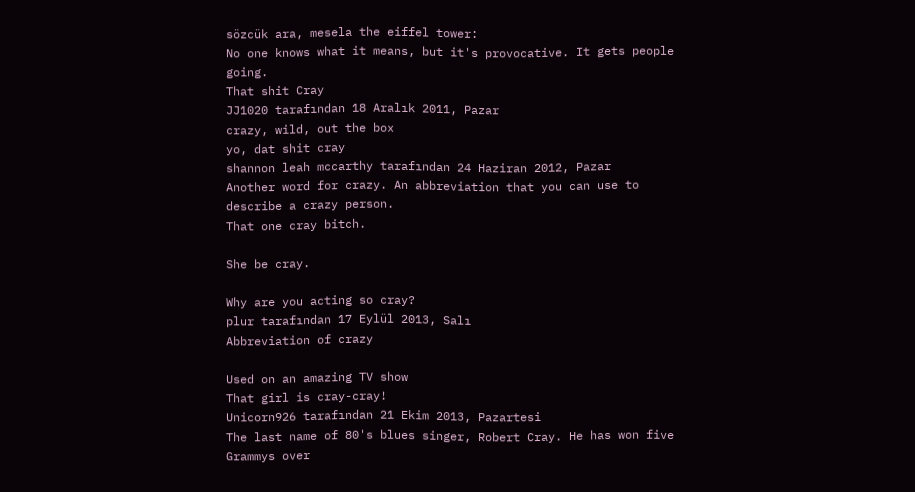sözcük ara, mesela the eiffel tower:
No one knows what it means, but it's provocative. It gets people going.
That shit Cray
JJ1020 tarafından 18 Aralık 2011, Pazar
crazy, wild, out the box
yo, dat shit cray
shannon leah mccarthy tarafından 24 Haziran 2012, Pazar
Another word for crazy. An abbreviation that you can use to describe a crazy person.
That one cray bitch.

She be cray.

Why are you acting so cray?
plur tarafından 17 Eylül 2013, Salı
Abbreviation of crazy

Used on an amazing TV show
That girl is cray-cray!
Unicorn926 tarafından 21 Ekim 2013, Pazartesi
The last name of 80's blues singer, Robert Cray. He has won five Grammys over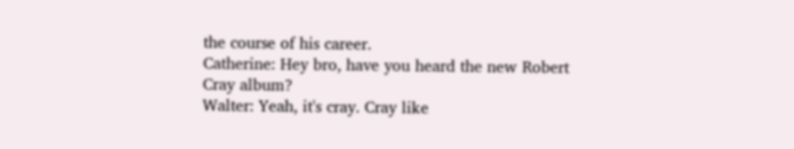the course of his career.
Catherine: Hey bro, have you heard the new Robert Cray album?
Walter: Yeah, it's cray. Cray like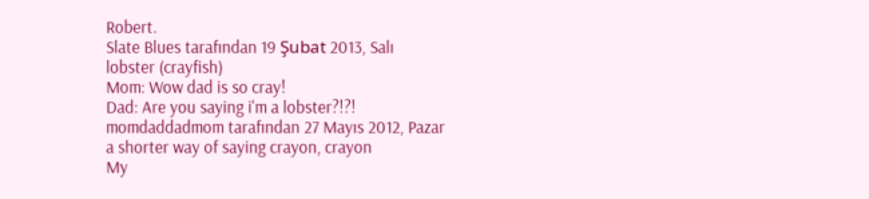Robert.
Slate Blues tarafından 19 Şubat 2013, Salı
lobster (crayfish)
Mom: Wow dad is so cray!
Dad: Are you saying i'm a lobster?!?!
momdaddadmom tarafından 27 Mayıs 2012, Pazar
a shorter way of saying crayon, crayon
My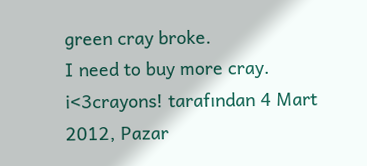green cray broke.
I need to buy more cray.
i<3crayons! tarafından 4 Mart 2012, Pazar